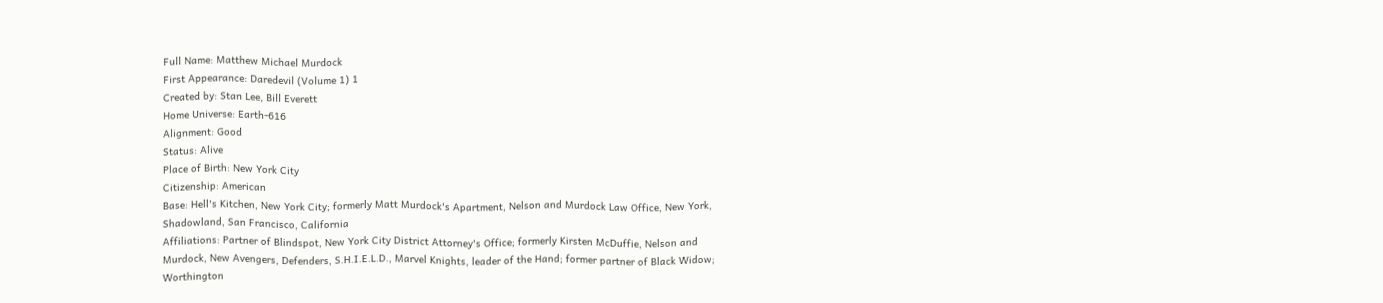Full Name: Matthew Michael Murdock
First Appearance: Daredevil (Volume 1) 1
Created by: Stan Lee, Bill Everett
Home Universe: Earth-616
Alignment: Good
Status: Alive
Place of Birth: New York City
Citizenship: American
Base: Hell's Kitchen, New York City; formerly Matt Murdock's Apartment, Nelson and Murdock Law Office, New York, Shadowland, San Francisco, California
Affiliations: Partner of Blindspot, New York City District Attorney's Office; formerly Kirsten McDuffie, Nelson and Murdock, New Avengers, Defenders, S.H.I.E.L.D., Marvel Knights, leader of the Hand; former partner of Black Widow; Worthington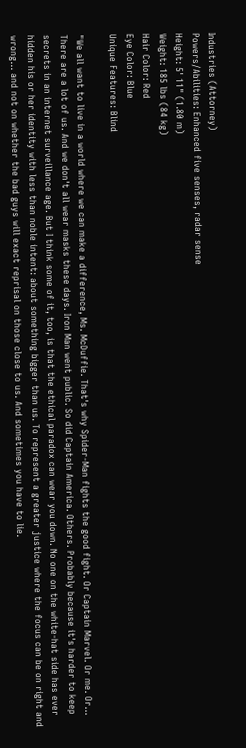Industries (Attorney)
Powers/Abilities: Enhanced five senses, radar sense
Height: 5' 11" (1.80 m)
Weight: 185 lbs (84 kg)
Hair Color: Red
Eye Color: Blue
Unique Features: Blind

"We all want to live in a world where we can make a difference, Ms. McDuffie. That's why Spider-Man fights the good fight. Or Captain Marvel. Or me. Or... There are a lot of us. And we don't all wear masks these days. Iron Man went public. So did Captain America. Others. Probably because it's harder to keep secrets in an internet surveillance age. But I think some of it, too, is that the ethical paradox can wear you down. No one on the white-hat side has ever hidden his or her identity with less than noble intent: about something bigger than us. To represent a greater justice where the focus can be on right and wrong... and not on whether the bad guys will exact reprisal on those close to us. And sometimes you have to lie.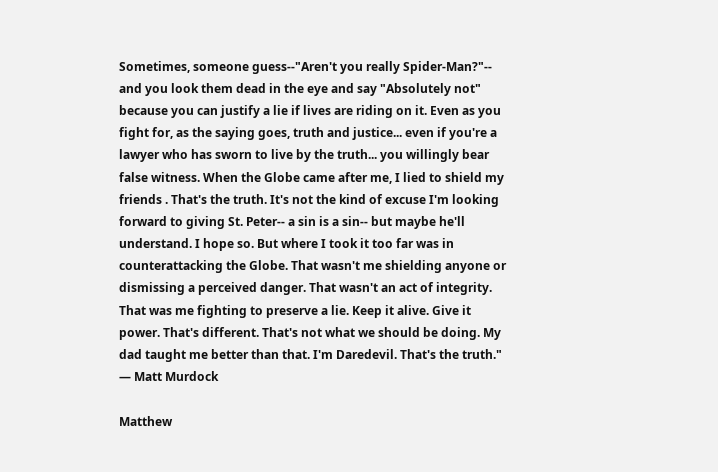Sometimes, someone guess--"Aren't you really Spider-Man?"-- and you look them dead in the eye and say "Absolutely not" because you can justify a lie if lives are riding on it. Even as you fight for, as the saying goes, truth and justice... even if you're a lawyer who has sworn to live by the truth... you willingly bear false witness. When the Globe came after me, I lied to shield my friends . That's the truth. It's not the kind of excuse I'm looking forward to giving St. Peter-- a sin is a sin-- but maybe he'll understand. I hope so. But where I took it too far was in counterattacking the Globe. That wasn't me shielding anyone or dismissing a perceived danger. That wasn't an act of integrity. That was me fighting to preserve a lie. Keep it alive. Give it power. That's different. That's not what we should be doing. My dad taught me better than that. I'm Daredevil. That's the truth."
— Matt Murdock

Matthew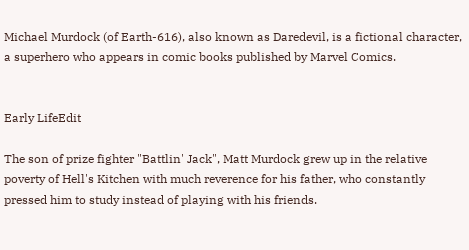Michael Murdock (of Earth-616), also known as Daredevil, is a fictional character, a superhero who appears in comic books published by Marvel Comics.


Early LifeEdit

The son of prize fighter "Battlin' Jack", Matt Murdock grew up in the relative poverty of Hell's Kitchen with much reverence for his father, who constantly pressed him to study instead of playing with his friends.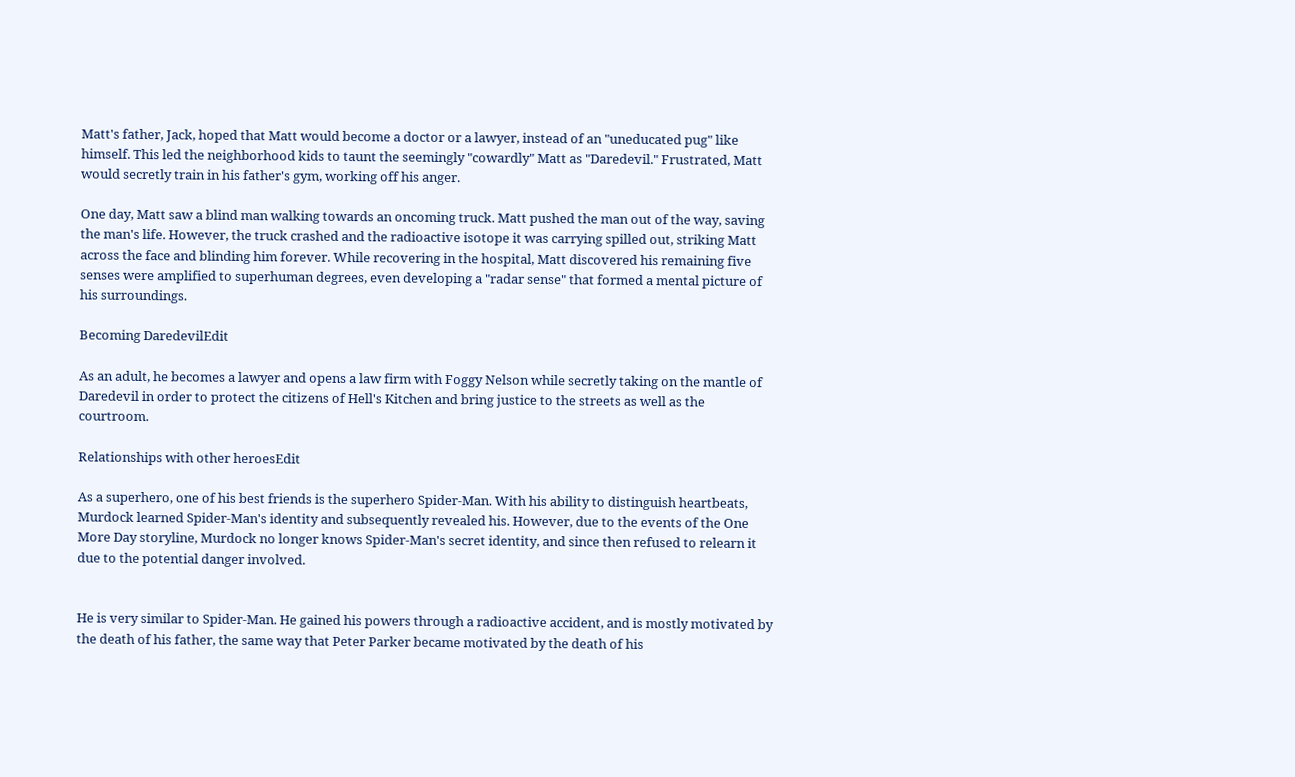Matt's father, Jack, hoped that Matt would become a doctor or a lawyer, instead of an "uneducated pug" like himself. This led the neighborhood kids to taunt the seemingly "cowardly" Matt as "Daredevil." Frustrated, Matt would secretly train in his father's gym, working off his anger.

One day, Matt saw a blind man walking towards an oncoming truck. Matt pushed the man out of the way, saving the man's life. However, the truck crashed and the radioactive isotope it was carrying spilled out, striking Matt across the face and blinding him forever. While recovering in the hospital, Matt discovered his remaining five senses were amplified to superhuman degrees, even developing a "radar sense" that formed a mental picture of his surroundings.

Becoming DaredevilEdit

As an adult, he becomes a lawyer and opens a law firm with Foggy Nelson while secretly taking on the mantle of Daredevil in order to protect the citizens of Hell's Kitchen and bring justice to the streets as well as the courtroom.

Relationships with other heroesEdit

As a superhero, one of his best friends is the superhero Spider-Man. With his ability to distinguish heartbeats, Murdock learned Spider-Man's identity and subsequently revealed his. However, due to the events of the One More Day storyline, Murdock no longer knows Spider-Man's secret identity, and since then refused to relearn it due to the potential danger involved.


He is very similar to Spider-Man. He gained his powers through a radioactive accident, and is mostly motivated by the death of his father, the same way that Peter Parker became motivated by the death of his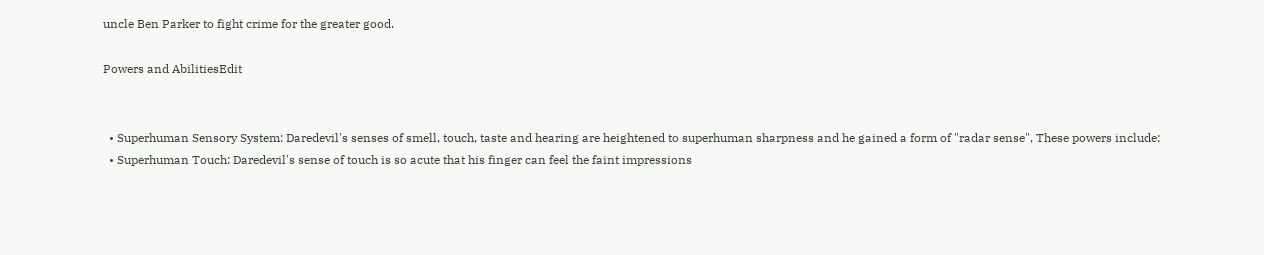uncle Ben Parker to fight crime for the greater good.

Powers and AbilitiesEdit


  • Superhuman Sensory System: Daredevil's senses of smell, touch, taste and hearing are heightened to superhuman sharpness and he gained a form of "radar sense", These powers include:
  • Superhuman Touch: Daredevil's sense of touch is so acute that his finger can feel the faint impressions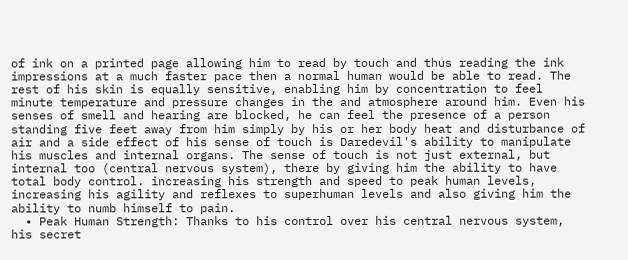of ink on a printed page allowing him to read by touch and thus reading the ink impressions at a much faster pace then a normal human would be able to read. The rest of his skin is equally sensitive, enabling him by concentration to feel minute temperature and pressure changes in the and atmosphere around him. Even his senses of smell and hearing are blocked, he can feel the presence of a person standing five feet away from him simply by his or her body heat and disturbance of air and a side effect of his sense of touch is Daredevil's ability to manipulate his muscles and internal organs. The sense of touch is not just external, but internal too (central nervous system), there by giving him the ability to have total body control. increasing his strength and speed to peak human levels, increasing his agility and reflexes to superhuman levels and also giving him the ability to numb himself to pain.
  • Peak Human Strength: Thanks to his control over his central nervous system, his secret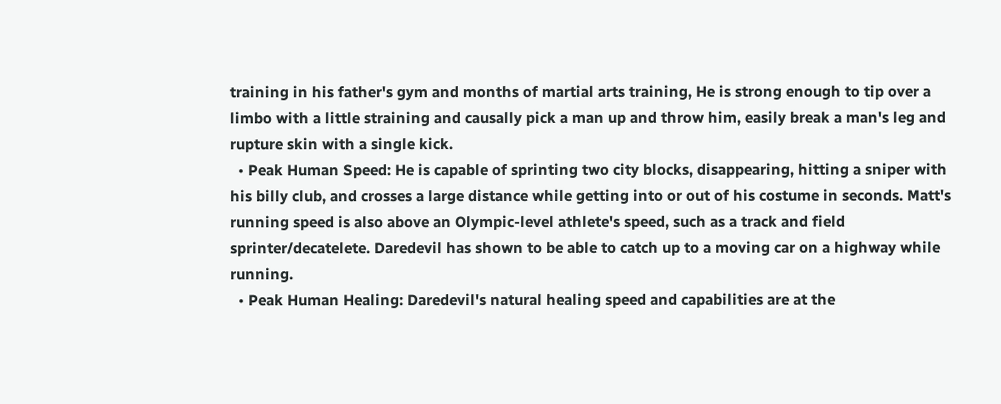training in his father's gym and months of martial arts training, He is strong enough to tip over a limbo with a little straining and causally pick a man up and throw him, easily break a man's leg and rupture skin with a single kick.
  • Peak Human Speed: He is capable of sprinting two city blocks, disappearing, hitting a sniper with his billy club, and crosses a large distance while getting into or out of his costume in seconds. Matt's running speed is also above an Olympic-level athlete's speed, such as a track and field sprinter/decatelete. Daredevil has shown to be able to catch up to a moving car on a highway while running.
  • Peak Human Healing: Daredevil's natural healing speed and capabilities are at the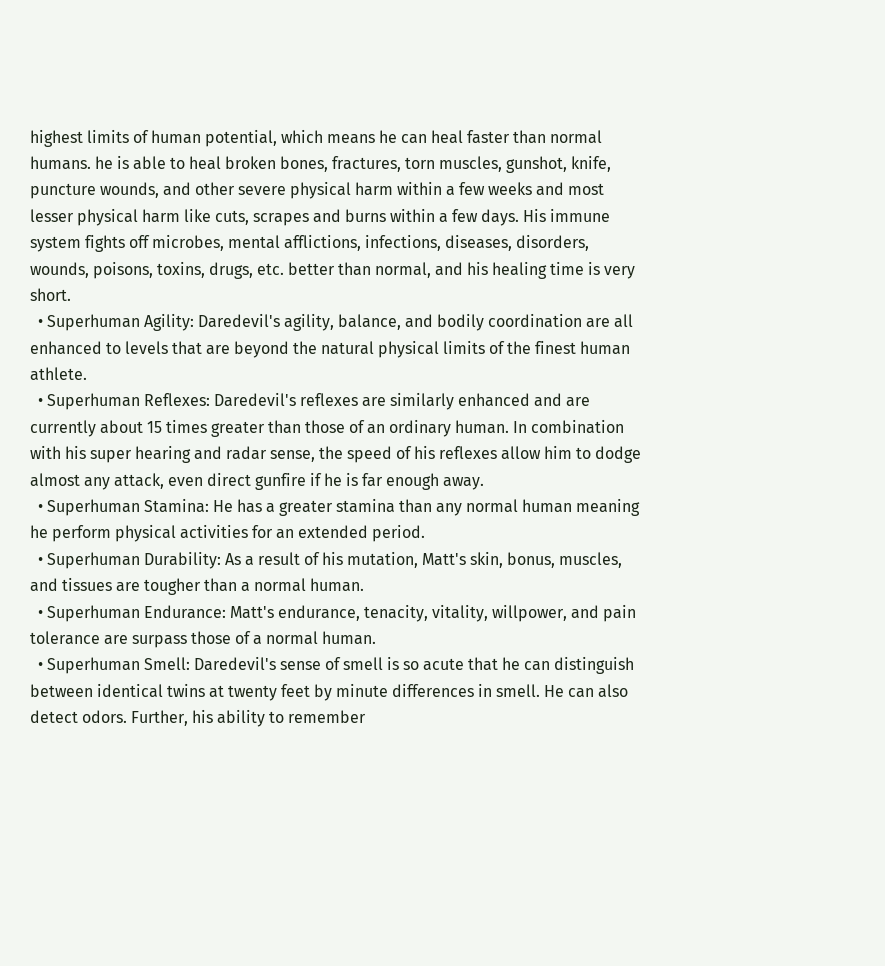highest limits of human potential, which means he can heal faster than normal humans. he is able to heal broken bones, fractures, torn muscles, gunshot, knife, puncture wounds, and other severe physical harm within a few weeks and most lesser physical harm like cuts, scrapes and burns within a few days. His immune system fights off microbes, mental afflictions, infections, diseases, disorders, wounds, poisons, toxins, drugs, etc. better than normal, and his healing time is very short.
  • Superhuman Agility: Daredevil's agility, balance, and bodily coordination are all enhanced to levels that are beyond the natural physical limits of the finest human athlete.
  • Superhuman Reflexes: Daredevil's reflexes are similarly enhanced and are currently about 15 times greater than those of an ordinary human. In combination with his super hearing and radar sense, the speed of his reflexes allow him to dodge almost any attack, even direct gunfire if he is far enough away.
  • Superhuman Stamina: He has a greater stamina than any normal human meaning he perform physical activities for an extended period.
  • Superhuman Durability: As a result of his mutation, Matt's skin, bonus, muscles, and tissues are tougher than a normal human.
  • Superhuman Endurance: Matt's endurance, tenacity, vitality, willpower, and pain tolerance are surpass those of a normal human.
  • Superhuman Smell: Daredevil's sense of smell is so acute that he can distinguish between identical twins at twenty feet by minute differences in smell. He can also detect odors. Further, his ability to remember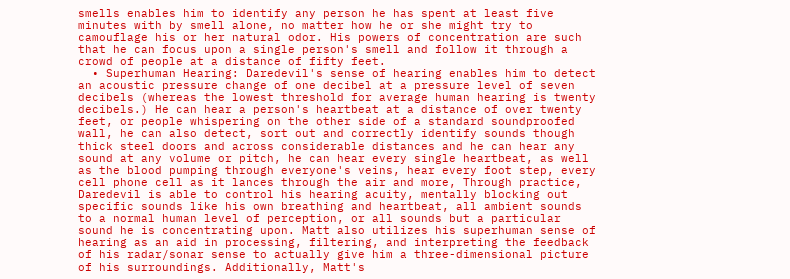smells enables him to identify any person he has spent at least five minutes with by smell alone, no matter how he or she might try to camouflage his or her natural odor. His powers of concentration are such that he can focus upon a single person's smell and follow it through a crowd of people at a distance of fifty feet.
  • Superhuman Hearing: Daredevil's sense of hearing enables him to detect an acoustic pressure change of one decibel at a pressure level of seven decibels (whereas the lowest threshold for average human hearing is twenty decibels.) He can hear a person's heartbeat at a distance of over twenty feet, or people whispering on the other side of a standard soundproofed wall, he can also detect, sort out and correctly identify sounds though thick steel doors and across considerable distances and he can hear any sound at any volume or pitch, he can hear every single heartbeat, as well as the blood pumping through everyone's veins, hear every foot step, every cell phone cell as it lances through the air and more, Through practice, Daredevil is able to control his hearing acuity, mentally blocking out specific sounds like his own breathing and heartbeat, all ambient sounds to a normal human level of perception, or all sounds but a particular sound he is concentrating upon. Matt also utilizes his superhuman sense of hearing as an aid in processing, filtering, and interpreting the feedback of his radar/sonar sense to actually give him a three-dimensional picture of his surroundings. Additionally, Matt's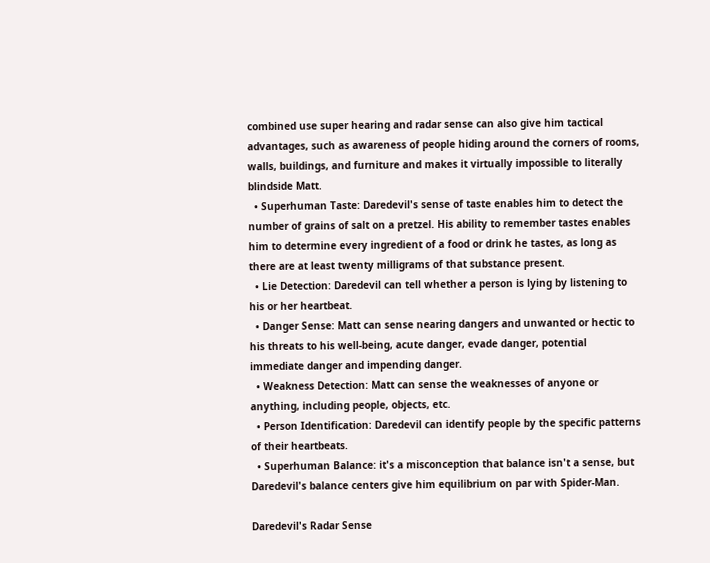combined use super hearing and radar sense can also give him tactical advantages, such as awareness of people hiding around the corners of rooms, walls, buildings, and furniture and makes it virtually impossible to literally blindside Matt.
  • Superhuman Taste: Daredevil's sense of taste enables him to detect the number of grains of salt on a pretzel. His ability to remember tastes enables him to determine every ingredient of a food or drink he tastes, as long as there are at least twenty milligrams of that substance present.
  • Lie Detection: Daredevil can tell whether a person is lying by listening to his or her heartbeat.
  • Danger Sense: Matt can sense nearing dangers and unwanted or hectic to his threats to his well-being, acute danger, evade danger, potential immediate danger and impending danger.
  • Weakness Detection: Matt can sense the weaknesses of anyone or anything, including people, objects, etc.
  • Person Identification: Daredevil can identify people by the specific patterns of their heartbeats.
  • Superhuman Balance: it's a misconception that balance isn't a sense, but Daredevil's balance centers give him equilibrium on par with Spider-Man.

Daredevil's Radar Sense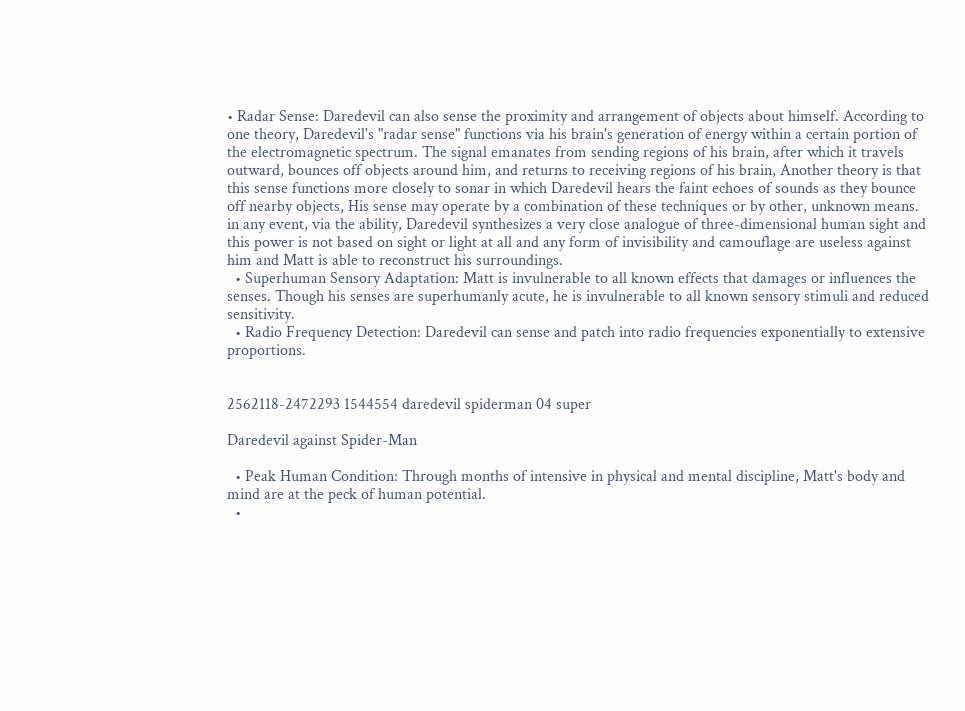• Radar Sense: Daredevil can also sense the proximity and arrangement of objects about himself. According to one theory, Daredevil's "radar sense" functions via his brain's generation of energy within a certain portion of the electromagnetic spectrum. The signal emanates from sending regions of his brain, after which it travels outward, bounces off objects around him, and returns to receiving regions of his brain, Another theory is that this sense functions more closely to sonar in which Daredevil hears the faint echoes of sounds as they bounce off nearby objects, His sense may operate by a combination of these techniques or by other, unknown means. in any event, via the ability, Daredevil synthesizes a very close analogue of three-dimensional human sight and this power is not based on sight or light at all and any form of invisibility and camouflage are useless against him and Matt is able to reconstruct his surroundings.
  • Superhuman Sensory Adaptation: Matt is invulnerable to all known effects that damages or influences the senses. Though his senses are superhumanly acute, he is invulnerable to all known sensory stimuli and reduced sensitivity.
  • Radio Frequency Detection: Daredevil can sense and patch into radio frequencies exponentially to extensive proportions.


2562118-2472293 1544554 daredevil spiderman 04 super

Daredevil against Spider-Man

  • Peak Human Condition: Through months of intensive in physical and mental discipline, Matt's body and mind are at the peck of human potential.
  •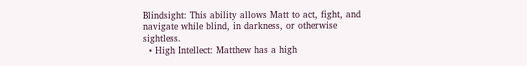Blindsight: This ability allows Matt to act, fight, and navigate while blind, in darkness, or otherwise sightless.
  • High Intellect: Matthew has a high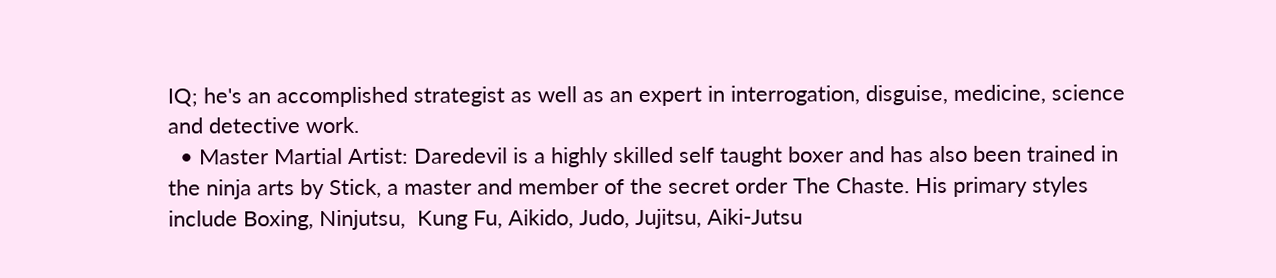IQ; he's an accomplished strategist as well as an expert in interrogation, disguise, medicine, science and detective work.
  • Master Martial Artist: Daredevil is a highly skilled self taught boxer and has also been trained in the ninja arts by Stick, a master and member of the secret order The Chaste. His primary styles include Boxing, Ninjutsu,  Kung Fu, Aikido, Judo, Jujitsu, Aiki-Jutsu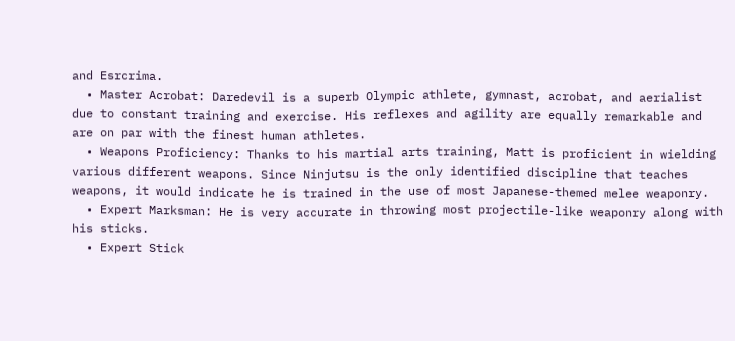and Esrcrima.
  • Master Acrobat: Daredevil is a superb Olympic athlete, gymnast, acrobat, and aerialist due to constant training and exercise. His reflexes and agility are equally remarkable and are on par with the finest human athletes.
  • Weapons Proficiency: Thanks to his martial arts training, Matt is proficient in wielding various different weapons. Since Ninjutsu is the only identified discipline that teaches weapons, it would indicate he is trained in the use of most Japanese-themed melee weaponry.
  • Expert Marksman: He is very accurate in throwing most projectile-like weaponry along with his sticks.
  • Expert Stick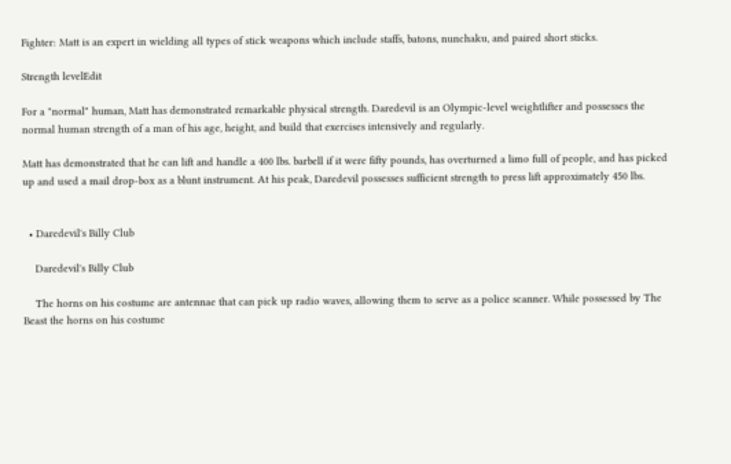Fighter: Matt is an expert in wielding all types of stick weapons which include staffs, batons, nunchaku, and paired short sticks.

Strength levelEdit

For a "normal" human, Matt has demonstrated remarkable physical strength. Daredevil is an Olympic-level weightlifter and possesses the normal human strength of a man of his age, height, and build that exercises intensively and regularly.

Matt has demonstrated that he can lift and handle a 400 lbs. barbell if it were fifty pounds, has overturned a limo full of people, and has picked up and used a mail drop-box as a blunt instrument. At his peak, Daredevil possesses sufficient strength to press lift approximately 450 lbs.


  • Daredevil's Billy Club

    Daredevil's Billy Club

    The horns on his costume are antennae that can pick up radio waves, allowing them to serve as a police scanner. While possessed by The Beast the horns on his costume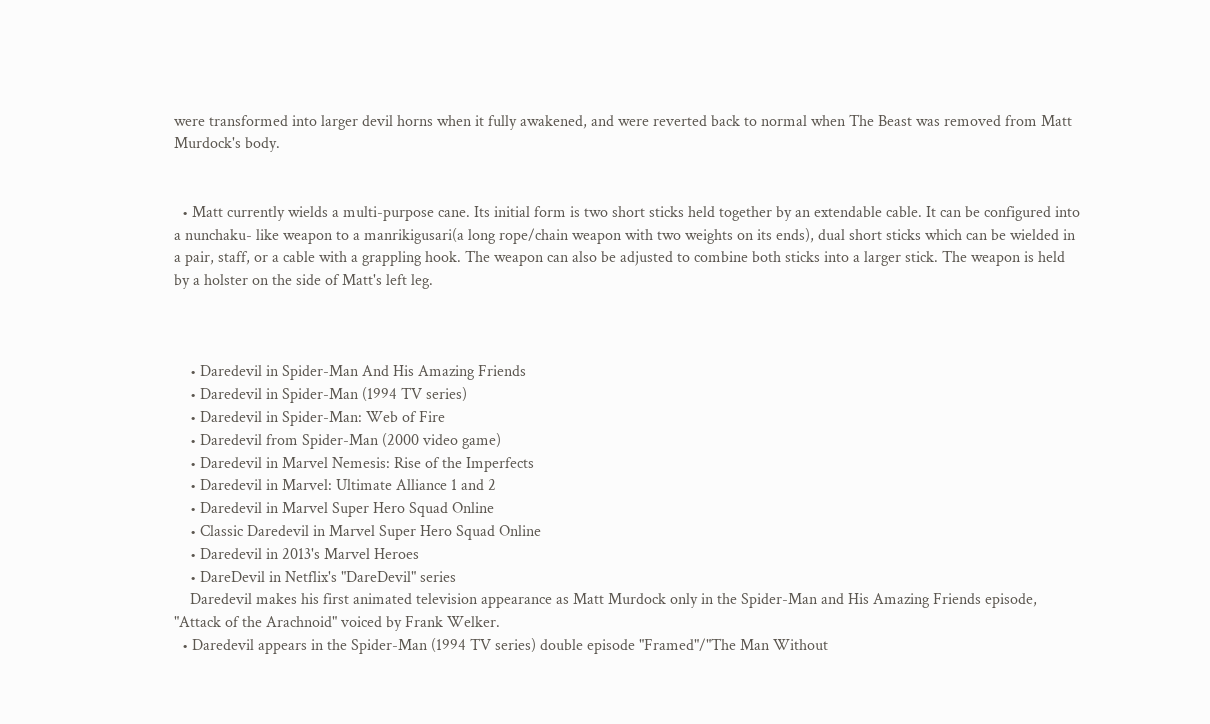were transformed into larger devil horns when it fully awakened, and were reverted back to normal when The Beast was removed from Matt Murdock's body.


  • Matt currently wields a multi-purpose cane. Its initial form is two short sticks held together by an extendable cable. It can be configured into a nunchaku- like weapon to a manrikigusari(a long rope/chain weapon with two weights on its ends), dual short sticks which can be wielded in a pair, staff, or a cable with a grappling hook. The weapon can also be adjusted to combine both sticks into a larger stick. The weapon is held by a holster on the side of Matt's left leg.



    • Daredevil in Spider-Man And His Amazing Friends
    • Daredevil in Spider-Man (1994 TV series)
    • Daredevil in Spider-Man: Web of Fire
    • Daredevil from Spider-Man (2000 video game)
    • Daredevil in Marvel Nemesis: Rise of the Imperfects
    • Daredevil in Marvel: Ultimate Alliance 1 and 2
    • Daredevil in Marvel Super Hero Squad Online
    • Classic Daredevil in Marvel Super Hero Squad Online
    • Daredevil in 2013's Marvel Heroes
    • DareDevil in Netflix's "DareDevil" series
    Daredevil makes his first animated television appearance as Matt Murdock only in the Spider-Man and His Amazing Friends episode, "Attack of the Arachnoid" voiced by Frank Welker.
  • Daredevil appears in the Spider-Man (1994 TV series) double episode "Framed"/"The Man Without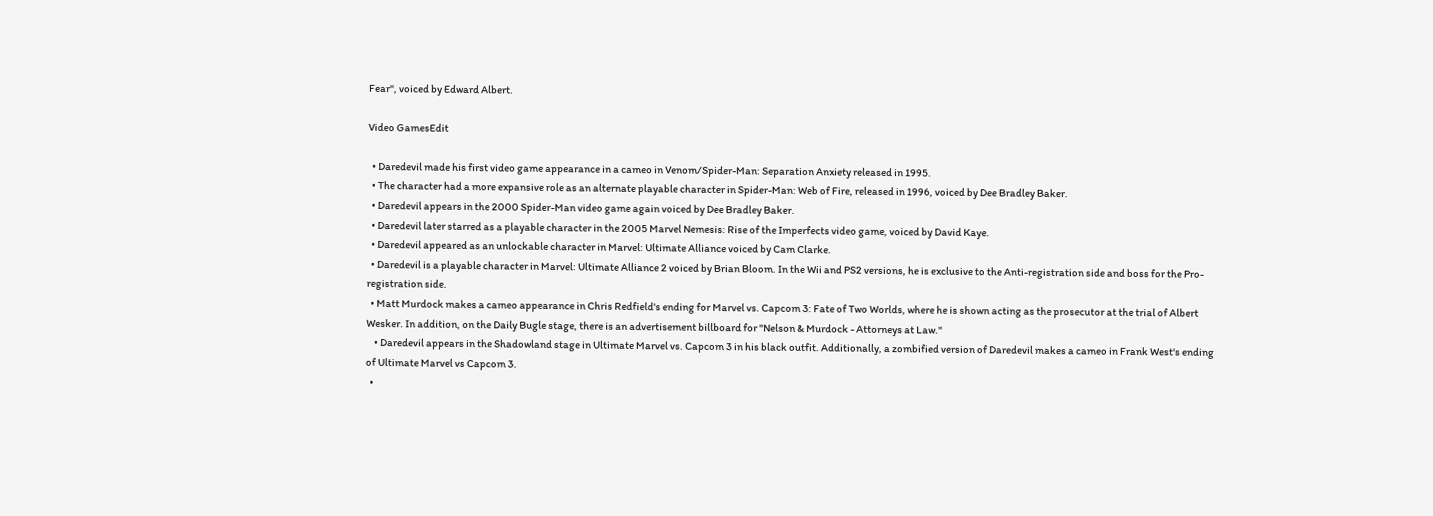Fear", voiced by Edward Albert.

Video GamesEdit

  • Daredevil made his first video game appearance in a cameo in Venom/Spider-Man: Separation Anxiety released in 1995.
  • The character had a more expansive role as an alternate playable character in Spider-Man: Web of Fire, released in 1996, voiced by Dee Bradley Baker.
  • Daredevil appears in the 2000 Spider-Man video game again voiced by Dee Bradley Baker.
  • Daredevil later starred as a playable character in the 2005 Marvel Nemesis: Rise of the Imperfects video game, voiced by David Kaye.
  • Daredevil appeared as an unlockable character in Marvel: Ultimate Alliance voiced by Cam Clarke.
  • Daredevil is a playable character in Marvel: Ultimate Alliance 2 voiced by Brian Bloom. In the Wii and PS2 versions, he is exclusive to the Anti-registration side and boss for the Pro-registration side.
  • Matt Murdock makes a cameo appearance in Chris Redfield's ending for Marvel vs. Capcom 3: Fate of Two Worlds, where he is shown acting as the prosecutor at the trial of Albert Wesker. In addition, on the Daily Bugle stage, there is an advertisement billboard for "Nelson & Murdock - Attorneys at Law."
    • Daredevil appears in the Shadowland stage in Ultimate Marvel vs. Capcom 3 in his black outfit. Additionally, a zombified version of Daredevil makes a cameo in Frank West's ending of Ultimate Marvel vs Capcom 3.
  •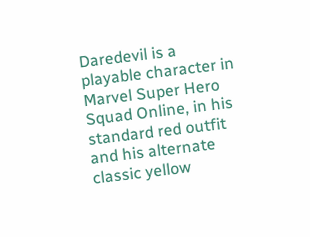Daredevil is a playable character in Marvel Super Hero Squad Online, in his standard red outfit and his alternate classic yellow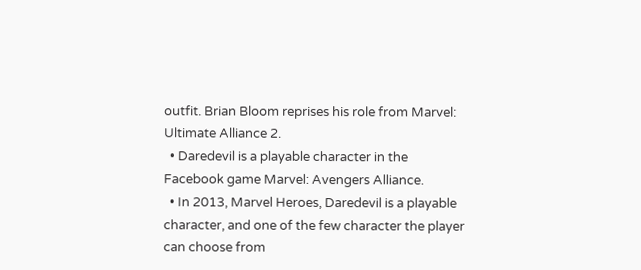outfit. Brian Bloom reprises his role from Marvel: Ultimate Alliance 2.
  • Daredevil is a playable character in the Facebook game Marvel: Avengers Alliance.
  • In 2013, Marvel Heroes, Daredevil is a playable character, and one of the few character the player can choose from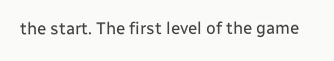the start. The first level of the game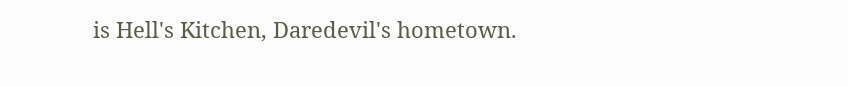is Hell's Kitchen, Daredevil's hometown.